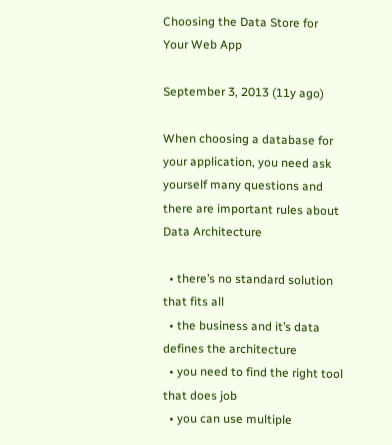Choosing the Data Store for Your Web App

September 3, 2013 (11y ago)

When choosing a database for your application, you need ask yourself many questions and there are important rules about Data Architecture

  • there’s no standard solution that fits all
  • the business and it’s data defines the architecture
  • you need to find the right tool that does job
  • you can use multiple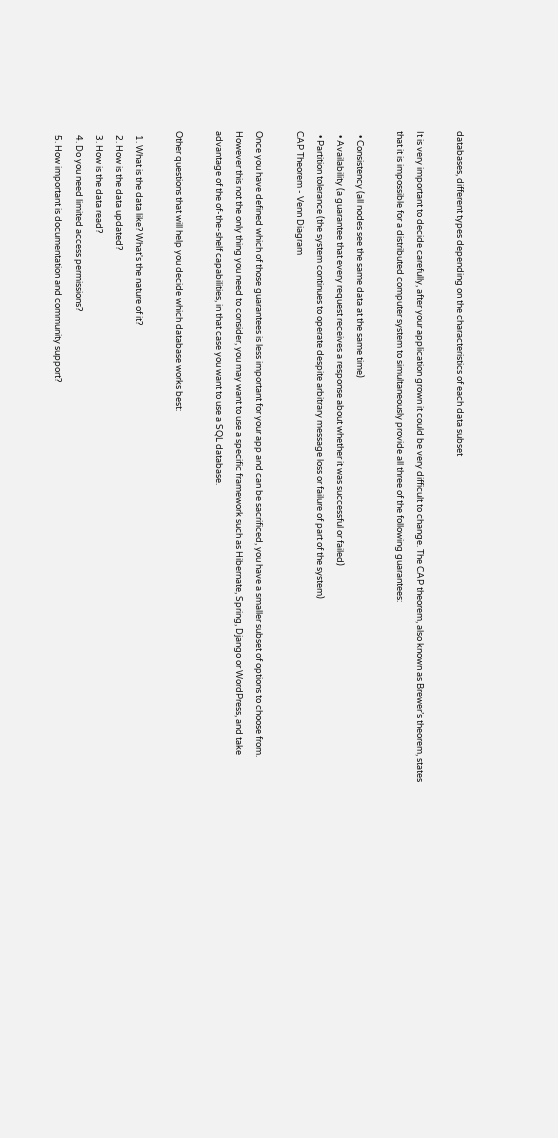databases, different types depending on the characteristics of each data subset

It is very important to decide carefully, after your application grown it could be very difficult to change. The CAP theorem, also known as Brewer’s theorem, states that it is impossible for a distributed computer system to simultaneously provide all three of the following guarantees:

  • Consistency (all nodes see the same data at the same time)
  • Availability (a guarantee that every request receives a response about whether it was successful or failed)
  • Partition tolerance (the system continues to operate despite arbitrary message loss or failure of part of the system)
CAP Theorem - Venn Diagram

Once you have defined which of those guarantees is less important for your app and can be sacrificed, you have a smaller subset of options to choose from. However this not the only thing you need to consider, you may want to use a specific framework such as Hibernate, Spring, Django or WordPress, and take advantage of the of-the-shelf capabilities, in that case you want to use a SQL database.

Other questions that will help you decide which database works best:

  1. What is the data like? What's the nature of it?
  2. How is the data updated?
  3. How is the data read?
  4. Do you need limited access permissions?
  5. How important is documentation and community support?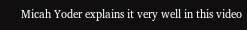Micah Yoder explains it very well in this video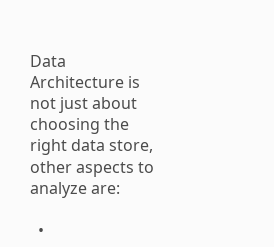Data Architecture is not just about choosing the right data store, other aspects to analyze are:

  •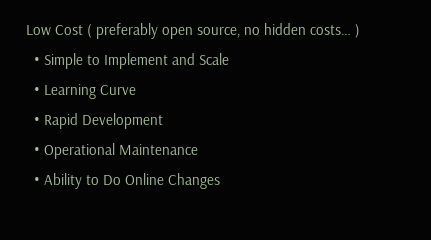Low Cost ( preferably open source, no hidden costs… )
  • Simple to Implement and Scale
  • Learning Curve
  • Rapid Development
  • Operational Maintenance
  • Ability to Do Online Changes